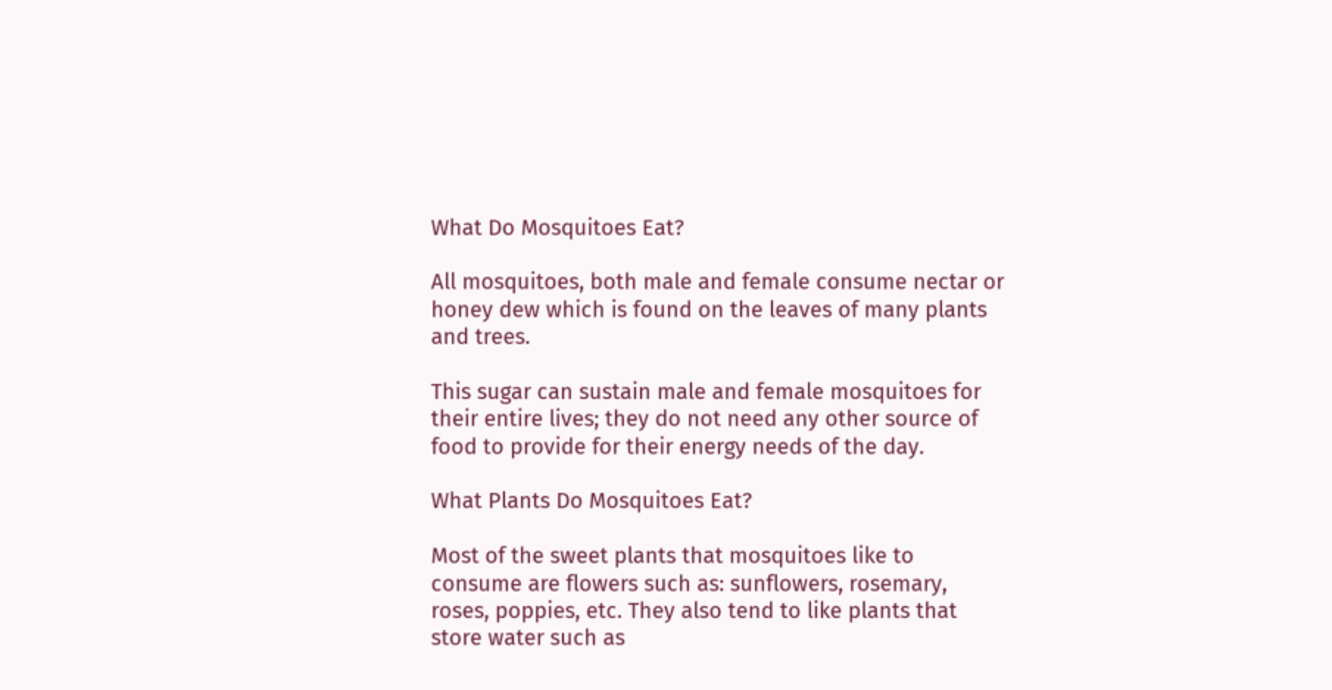What Do Mosquitoes Eat?

All mosquitoes, both male and female consume nectar or honey dew which is found on the leaves of many plants and trees.

This sugar can sustain male and female mosquitoes for their entire lives; they do not need any other source of food to provide for their energy needs of the day.

What Plants Do Mosquitoes Eat?

Most of the sweet plants that mosquitoes like to consume are flowers such as: sunflowers, rosemary, roses, poppies, etc. They also tend to like plants that store water such as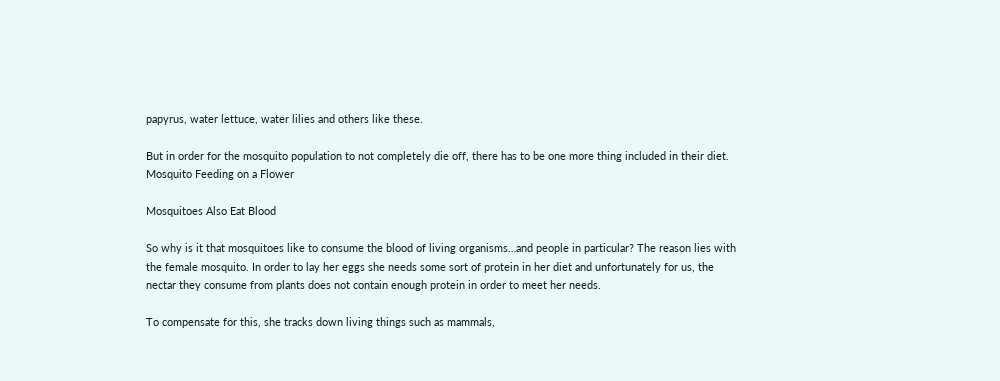papyrus, water lettuce, water lilies and others like these.

But in order for the mosquito population to not completely die off, there has to be one more thing included in their diet.
Mosquito Feeding on a Flower

Mosquitoes Also Eat Blood

So why is it that mosquitoes like to consume the blood of living organisms…and people in particular? The reason lies with the female mosquito. In order to lay her eggs she needs some sort of protein in her diet and unfortunately for us, the nectar they consume from plants does not contain enough protein in order to meet her needs.

To compensate for this, she tracks down living things such as mammals,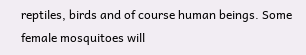reptiles, birds and of course human beings. Some female mosquitoes will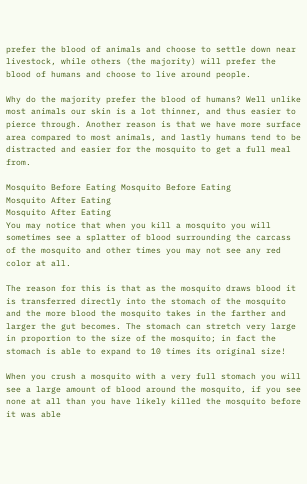prefer the blood of animals and choose to settle down near livestock, while others (the majority) will prefer the blood of humans and choose to live around people.

Why do the majority prefer the blood of humans? Well unlike most animals our skin is a lot thinner, and thus easier to pierce through. Another reason is that we have more surface area compared to most animals, and lastly humans tend to be distracted and easier for the mosquito to get a full meal from.

Mosquito Before Eating Mosquito Before Eating
Mosquito After Eating
Mosquito After Eating
You may notice that when you kill a mosquito you will sometimes see a splatter of blood surrounding the carcass of the mosquito and other times you may not see any red color at all.

The reason for this is that as the mosquito draws blood it is transferred directly into the stomach of the mosquito and the more blood the mosquito takes in the farther and larger the gut becomes. The stomach can stretch very large in proportion to the size of the mosquito; in fact the stomach is able to expand to 10 times its original size!

When you crush a mosquito with a very full stomach you will see a large amount of blood around the mosquito, if you see none at all than you have likely killed the mosquito before it was able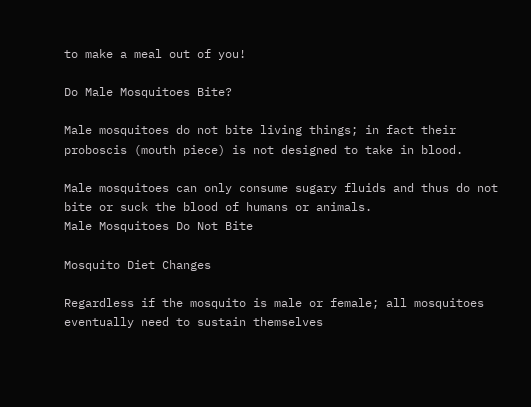to make a meal out of you!

Do Male Mosquitoes Bite?

Male mosquitoes do not bite living things; in fact their proboscis (mouth piece) is not designed to take in blood.

Male mosquitoes can only consume sugary fluids and thus do not bite or suck the blood of humans or animals.
Male Mosquitoes Do Not Bite

Mosquito Diet Changes

Regardless if the mosquito is male or female; all mosquitoes eventually need to sustain themselves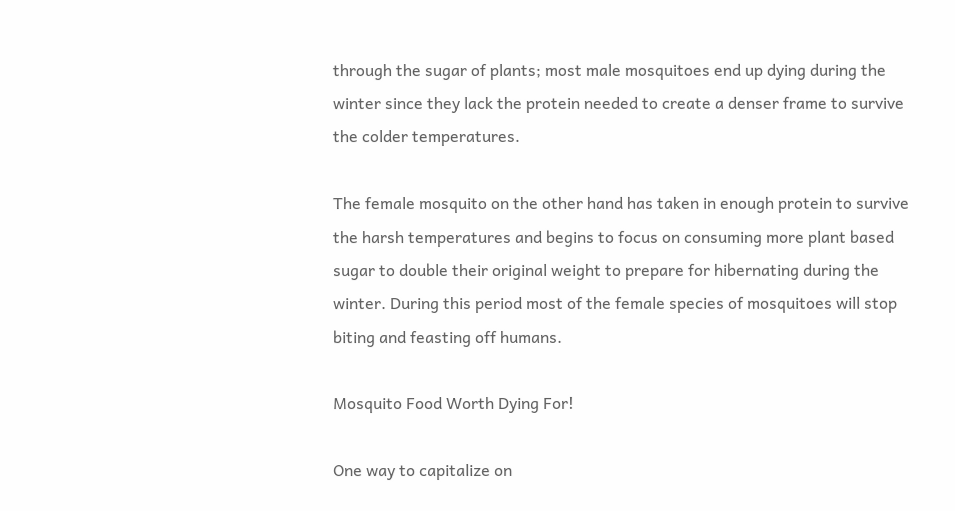through the sugar of plants; most male mosquitoes end up dying during the winter since they lack the protein needed to create a denser frame to survive the colder temperatures.

The female mosquito on the other hand has taken in enough protein to survive the harsh temperatures and begins to focus on consuming more plant based sugar to double their original weight to prepare for hibernating during the winter. During this period most of the female species of mosquitoes will stop biting and feasting off humans.

Mosquito Food Worth Dying For!

One way to capitalize on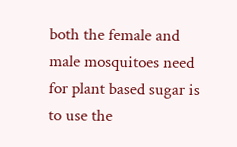both the female and male mosquitoes need for plant based sugar is to use the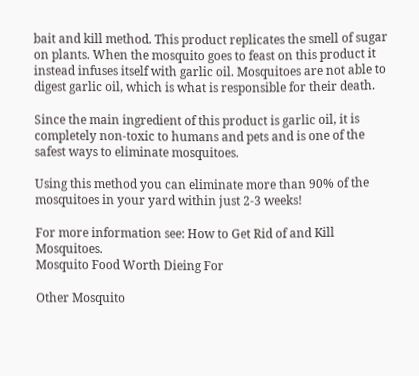bait and kill method. This product replicates the smell of sugar on plants. When the mosquito goes to feast on this product it instead infuses itself with garlic oil. Mosquitoes are not able to digest garlic oil, which is what is responsible for their death.

Since the main ingredient of this product is garlic oil, it is completely non-toxic to humans and pets and is one of the safest ways to eliminate mosquitoes.

Using this method you can eliminate more than 90% of the mosquitoes in your yard within just 2-3 weeks!

For more information see: How to Get Rid of and Kill Mosquitoes.
Mosquito Food Worth Dieing For

Other Mosquito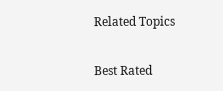Related Topics

Best Rated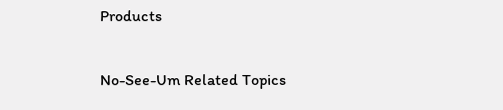Products

No-See-Um Related Topics